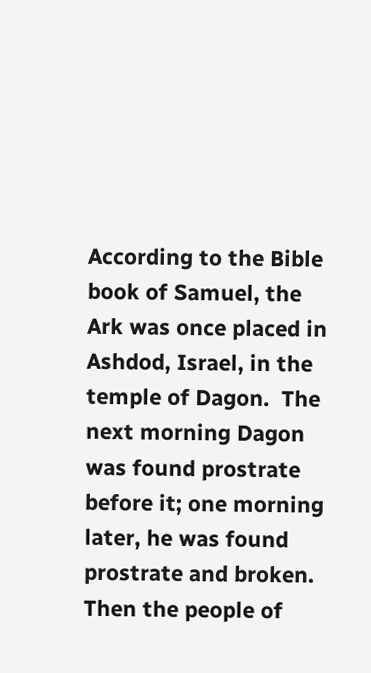According to the Bible book of Samuel, the Ark was once placed in Ashdod, Israel, in the temple of Dagon.  The next morning Dagon was found prostrate before it; one morning later, he was found prostrate and broken.  Then the people of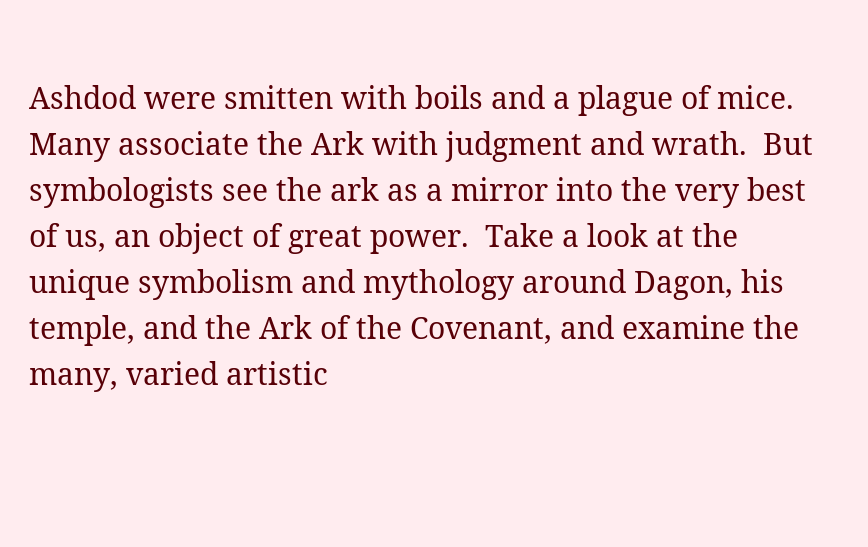Ashdod were smitten with boils and a plague of mice.  Many associate the Ark with judgment and wrath.  But symbologists see the ark as a mirror into the very best of us, an object of great power.  Take a look at the unique symbolism and mythology around Dagon, his temple, and the Ark of the Covenant, and examine the many, varied artistic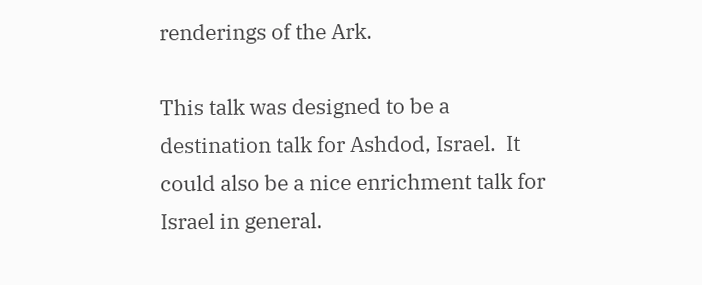renderings of the Ark.

This talk was designed to be a destination talk for Ashdod, Israel.  It could also be a nice enrichment talk for Israel in general.